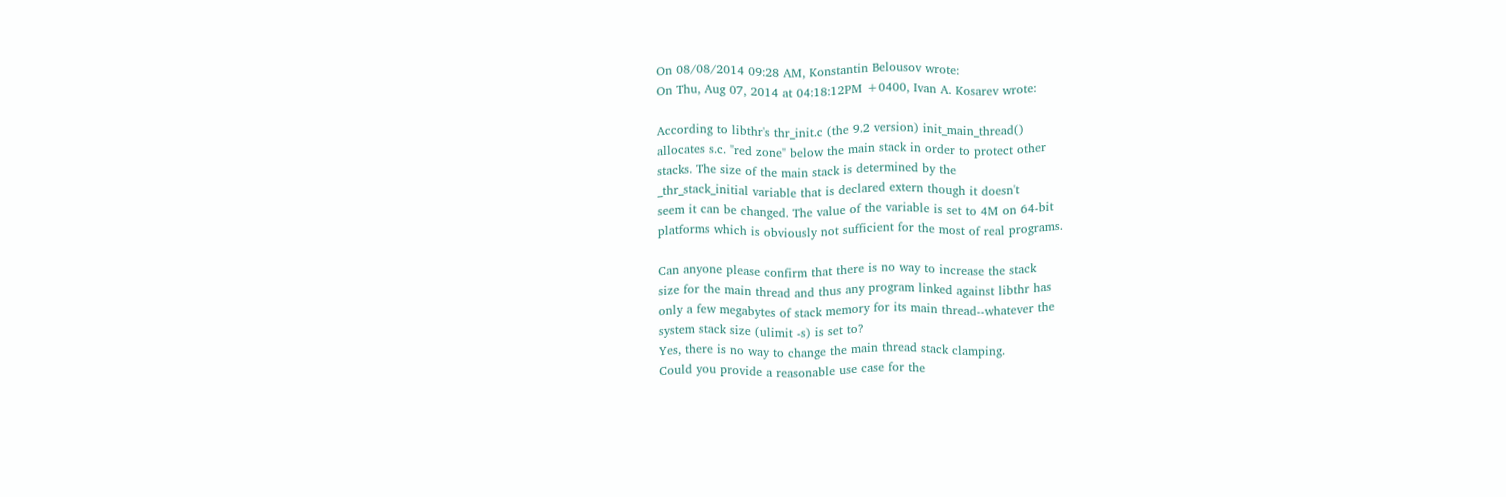On 08/08/2014 09:28 AM, Konstantin Belousov wrote:
On Thu, Aug 07, 2014 at 04:18:12PM +0400, Ivan A. Kosarev wrote:

According to libthr's thr_init.c (the 9.2 version) init_main_thread()
allocates s.c. "red zone" below the main stack in order to protect other
stacks. The size of the main stack is determined by the
_thr_stack_initial variable that is declared extern though it doesn't
seem it can be changed. The value of the variable is set to 4M on 64-bit
platforms which is obviously not sufficient for the most of real programs.

Can anyone please confirm that there is no way to increase the stack
size for the main thread and thus any program linked against libthr has
only a few megabytes of stack memory for its main thread--whatever the
system stack size (ulimit -s) is set to?
Yes, there is no way to change the main thread stack clamping.
Could you provide a reasonable use case for the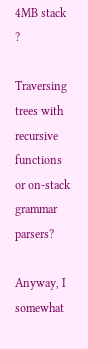4MB stack ?

Traversing trees with recursive functions or on-stack grammar parsers?

Anyway, I somewhat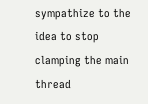sympathize to the idea to stop clamping the main
thread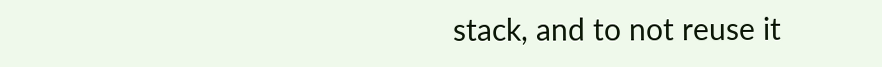stack, and to not reuse it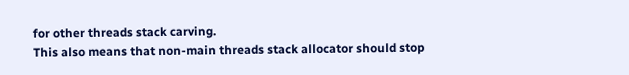for other threads stack carving.
This also means that non-main threads stack allocator should stop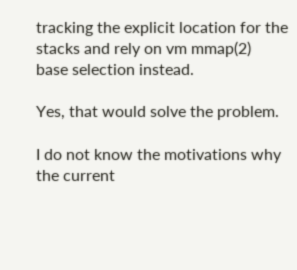tracking the explicit location for the stacks and rely on vm mmap(2)
base selection instead.

Yes, that would solve the problem.

I do not know the motivations why the current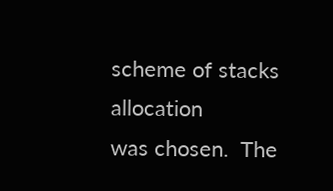scheme of stacks allocation
was chosen.  The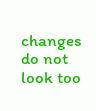changes do not look too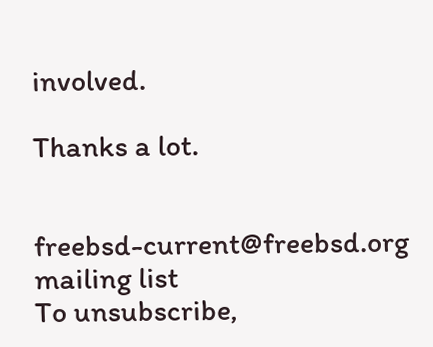involved.

Thanks a lot.


freebsd-current@freebsd.org mailing list
To unsubscribe,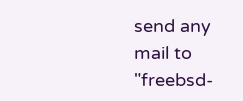send any mail to "freebsd-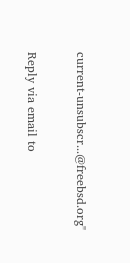current-unsubscr...@freebsd.org"

Reply via email to